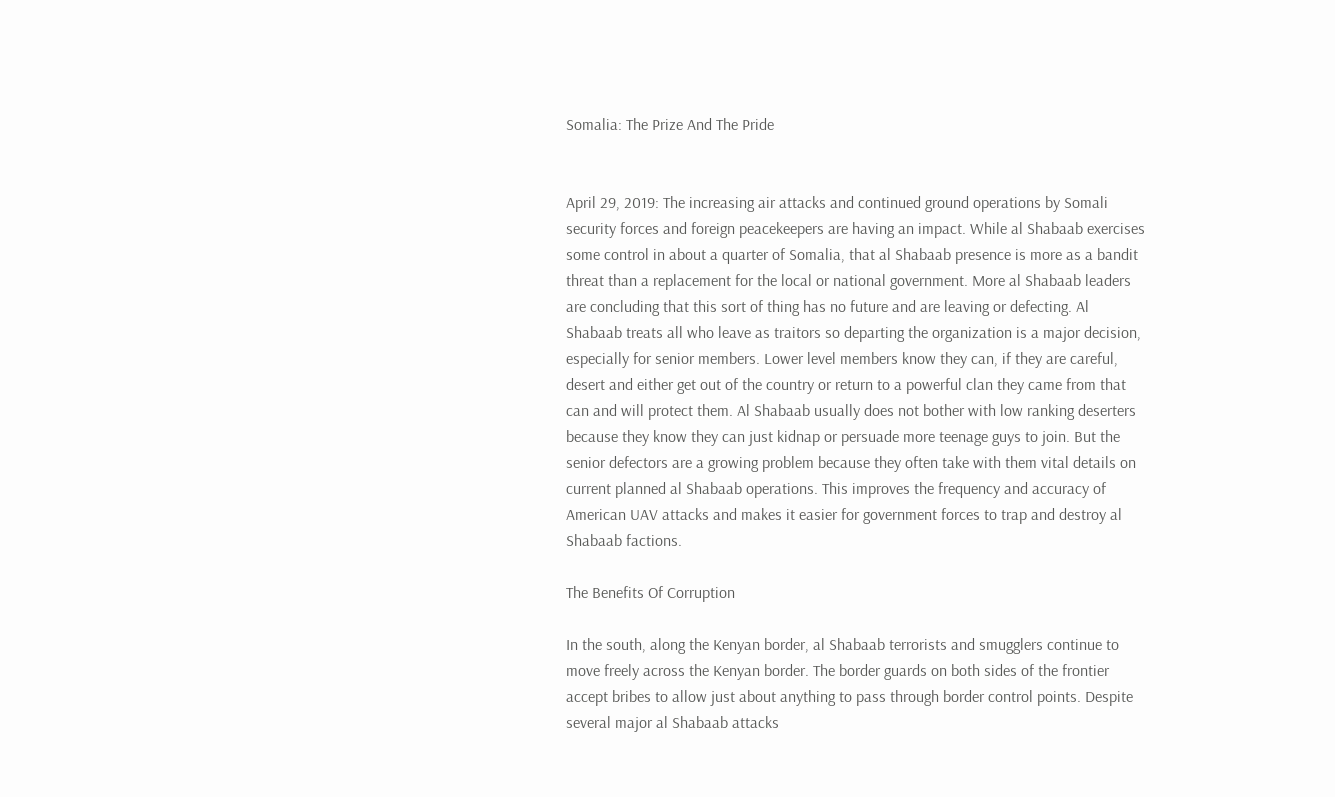Somalia: The Prize And The Pride


April 29, 2019: The increasing air attacks and continued ground operations by Somali security forces and foreign peacekeepers are having an impact. While al Shabaab exercises some control in about a quarter of Somalia, that al Shabaab presence is more as a bandit threat than a replacement for the local or national government. More al Shabaab leaders are concluding that this sort of thing has no future and are leaving or defecting. Al Shabaab treats all who leave as traitors so departing the organization is a major decision, especially for senior members. Lower level members know they can, if they are careful, desert and either get out of the country or return to a powerful clan they came from that can and will protect them. Al Shabaab usually does not bother with low ranking deserters because they know they can just kidnap or persuade more teenage guys to join. But the senior defectors are a growing problem because they often take with them vital details on current planned al Shabaab operations. This improves the frequency and accuracy of American UAV attacks and makes it easier for government forces to trap and destroy al Shabaab factions.

The Benefits Of Corruption

In the south, along the Kenyan border, al Shabaab terrorists and smugglers continue to move freely across the Kenyan border. The border guards on both sides of the frontier accept bribes to allow just about anything to pass through border control points. Despite several major al Shabaab attacks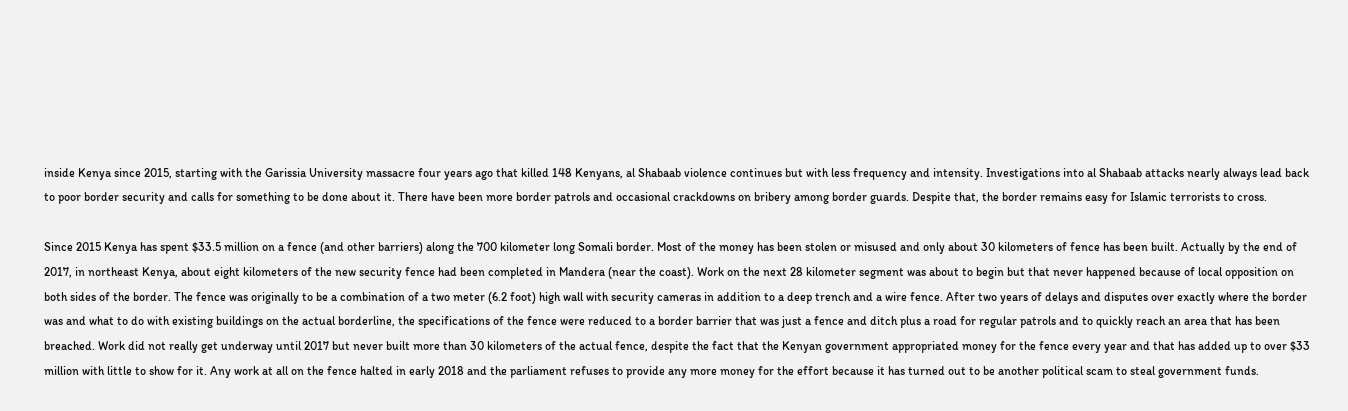inside Kenya since 2015, starting with the Garissia University massacre four years ago that killed 148 Kenyans, al Shabaab violence continues but with less frequency and intensity. Investigations into al Shabaab attacks nearly always lead back to poor border security and calls for something to be done about it. There have been more border patrols and occasional crackdowns on bribery among border guards. Despite that, the border remains easy for Islamic terrorists to cross.

Since 2015 Kenya has spent $33.5 million on a fence (and other barriers) along the 700 kilometer long Somali border. Most of the money has been stolen or misused and only about 30 kilometers of fence has been built. Actually by the end of 2017, in northeast Kenya, about eight kilometers of the new security fence had been completed in Mandera (near the coast). Work on the next 28 kilometer segment was about to begin but that never happened because of local opposition on both sides of the border. The fence was originally to be a combination of a two meter (6.2 foot) high wall with security cameras in addition to a deep trench and a wire fence. After two years of delays and disputes over exactly where the border was and what to do with existing buildings on the actual borderline, the specifications of the fence were reduced to a border barrier that was just a fence and ditch plus a road for regular patrols and to quickly reach an area that has been breached. Work did not really get underway until 2017 but never built more than 30 kilometers of the actual fence, despite the fact that the Kenyan government appropriated money for the fence every year and that has added up to over $33 million with little to show for it. Any work at all on the fence halted in early 2018 and the parliament refuses to provide any more money for the effort because it has turned out to be another political scam to steal government funds.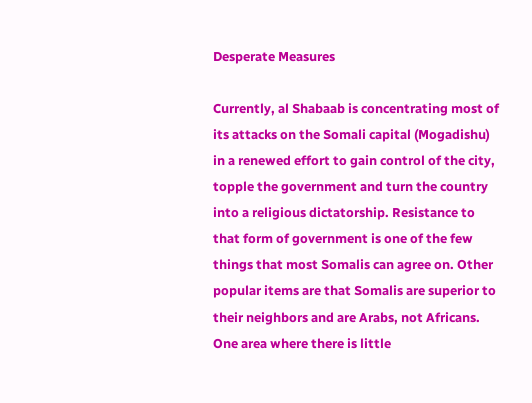Desperate Measures

Currently, al Shabaab is concentrating most of its attacks on the Somali capital (Mogadishu) in a renewed effort to gain control of the city, topple the government and turn the country into a religious dictatorship. Resistance to that form of government is one of the few things that most Somalis can agree on. Other popular items are that Somalis are superior to their neighbors and are Arabs, not Africans. One area where there is little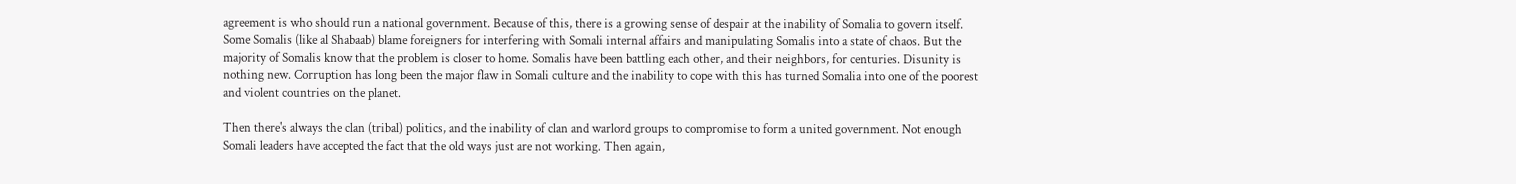agreement is who should run a national government. Because of this, there is a growing sense of despair at the inability of Somalia to govern itself. Some Somalis (like al Shabaab) blame foreigners for interfering with Somali internal affairs and manipulating Somalis into a state of chaos. But the majority of Somalis know that the problem is closer to home. Somalis have been battling each other, and their neighbors, for centuries. Disunity is nothing new. Corruption has long been the major flaw in Somali culture and the inability to cope with this has turned Somalia into one of the poorest and violent countries on the planet.

Then there's always the clan (tribal) politics, and the inability of clan and warlord groups to compromise to form a united government. Not enough Somali leaders have accepted the fact that the old ways just are not working. Then again,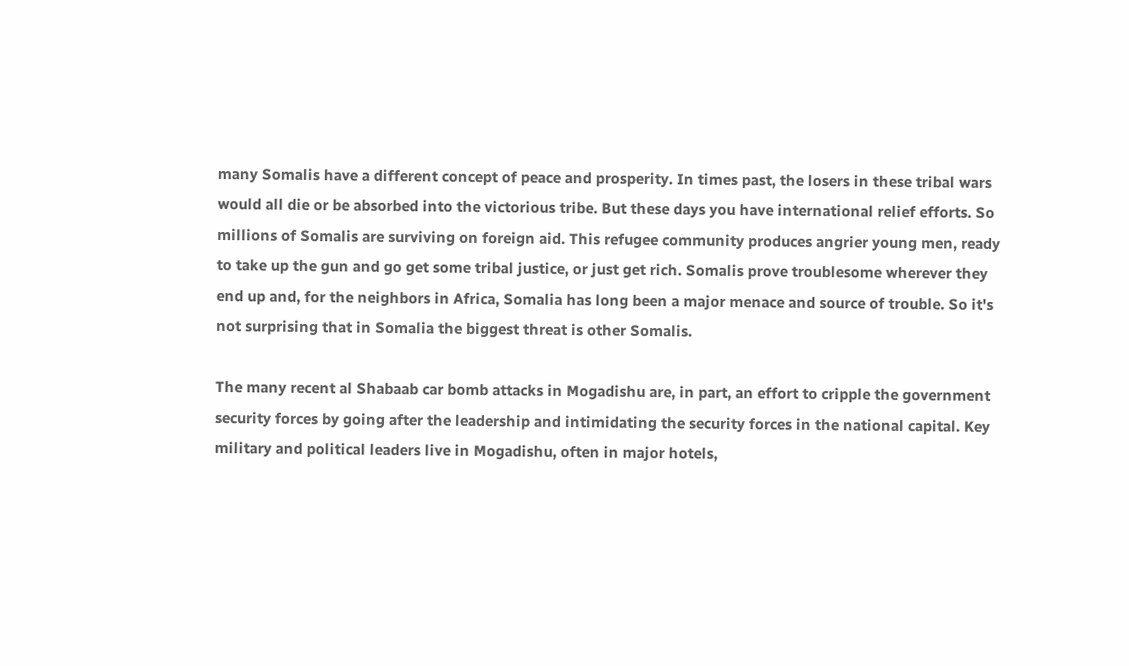many Somalis have a different concept of peace and prosperity. In times past, the losers in these tribal wars would all die or be absorbed into the victorious tribe. But these days you have international relief efforts. So millions of Somalis are surviving on foreign aid. This refugee community produces angrier young men, ready to take up the gun and go get some tribal justice, or just get rich. Somalis prove troublesome wherever they end up and, for the neighbors in Africa, Somalia has long been a major menace and source of trouble. So it's not surprising that in Somalia the biggest threat is other Somalis.

The many recent al Shabaab car bomb attacks in Mogadishu are, in part, an effort to cripple the government security forces by going after the leadership and intimidating the security forces in the national capital. Key military and political leaders live in Mogadishu, often in major hotels,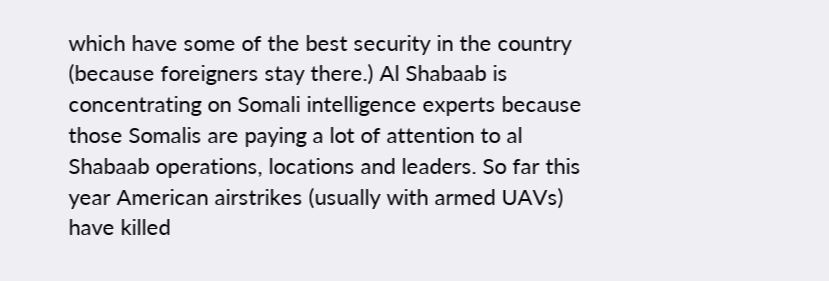which have some of the best security in the country (because foreigners stay there.) Al Shabaab is concentrating on Somali intelligence experts because those Somalis are paying a lot of attention to al Shabaab operations, locations and leaders. So far this year American airstrikes (usually with armed UAVs) have killed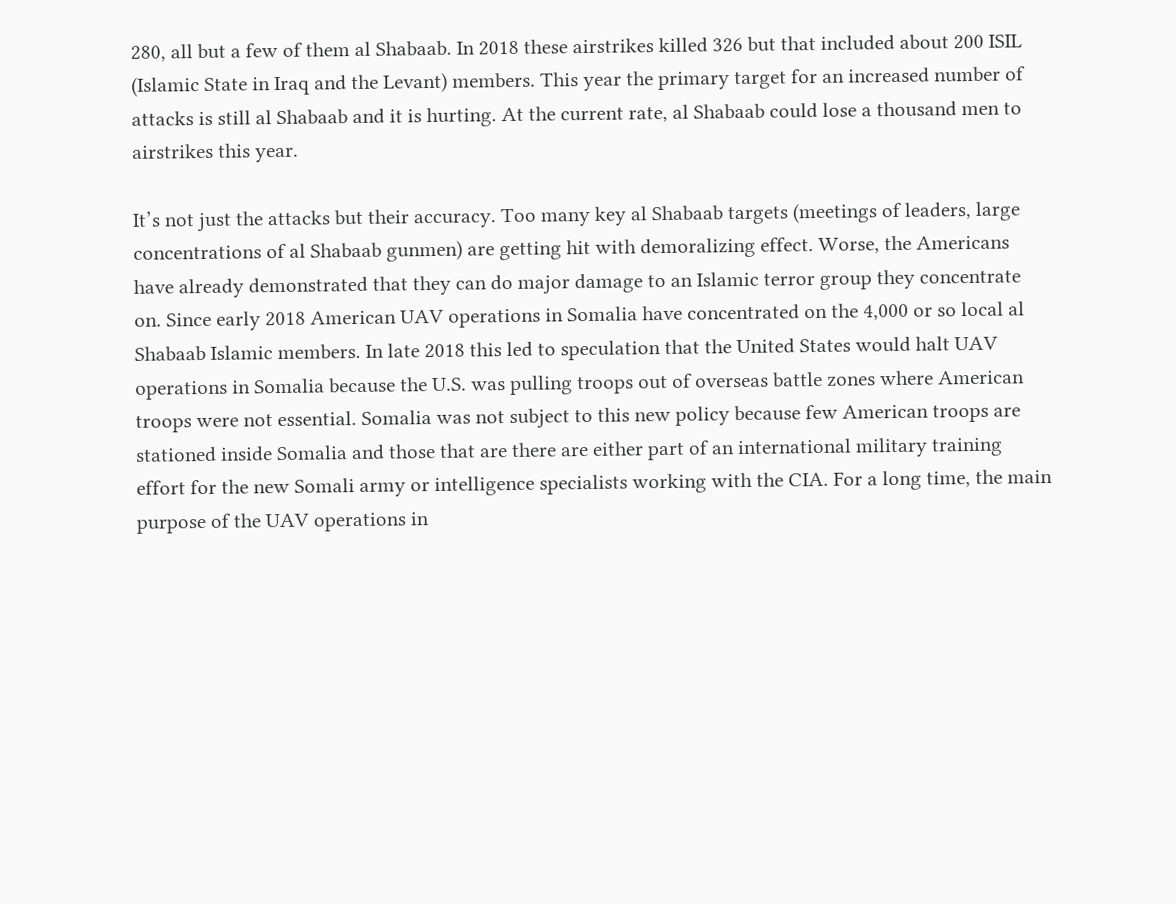280, all but a few of them al Shabaab. In 2018 these airstrikes killed 326 but that included about 200 ISIL (Islamic State in Iraq and the Levant) members. This year the primary target for an increased number of attacks is still al Shabaab and it is hurting. At the current rate, al Shabaab could lose a thousand men to airstrikes this year.

It’s not just the attacks but their accuracy. Too many key al Shabaab targets (meetings of leaders, large concentrations of al Shabaab gunmen) are getting hit with demoralizing effect. Worse, the Americans have already demonstrated that they can do major damage to an Islamic terror group they concentrate on. Since early 2018 American UAV operations in Somalia have concentrated on the 4,000 or so local al Shabaab Islamic members. In late 2018 this led to speculation that the United States would halt UAV operations in Somalia because the U.S. was pulling troops out of overseas battle zones where American troops were not essential. Somalia was not subject to this new policy because few American troops are stationed inside Somalia and those that are there are either part of an international military training effort for the new Somali army or intelligence specialists working with the CIA. For a long time, the main purpose of the UAV operations in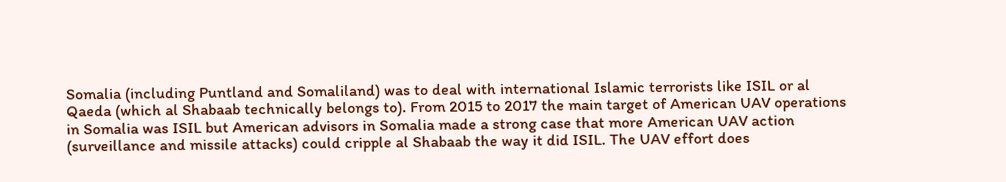Somalia (including Puntland and Somaliland) was to deal with international Islamic terrorists like ISIL or al Qaeda (which al Shabaab technically belongs to). From 2015 to 2017 the main target of American UAV operations in Somalia was ISIL but American advisors in Somalia made a strong case that more American UAV action (surveillance and missile attacks) could cripple al Shabaab the way it did ISIL. The UAV effort does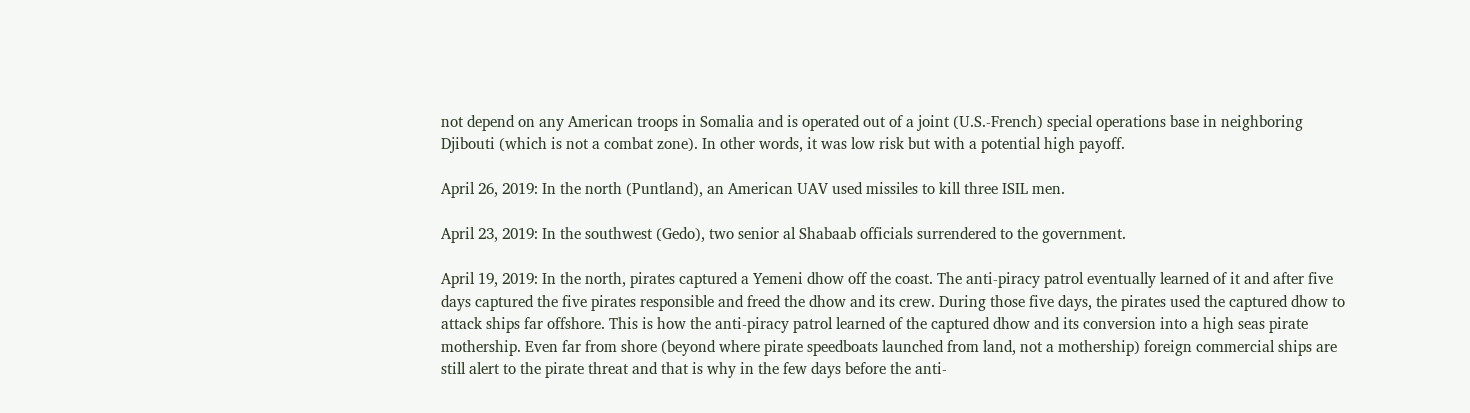not depend on any American troops in Somalia and is operated out of a joint (U.S.-French) special operations base in neighboring Djibouti (which is not a combat zone). In other words, it was low risk but with a potential high payoff.

April 26, 2019: In the north (Puntland), an American UAV used missiles to kill three ISIL men.

April 23, 2019: In the southwest (Gedo), two senior al Shabaab officials surrendered to the government.

April 19, 2019: In the north, pirates captured a Yemeni dhow off the coast. The anti-piracy patrol eventually learned of it and after five days captured the five pirates responsible and freed the dhow and its crew. During those five days, the pirates used the captured dhow to attack ships far offshore. This is how the anti-piracy patrol learned of the captured dhow and its conversion into a high seas pirate mothership. Even far from shore (beyond where pirate speedboats launched from land, not a mothership) foreign commercial ships are still alert to the pirate threat and that is why in the few days before the anti-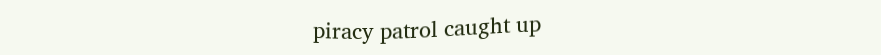piracy patrol caught up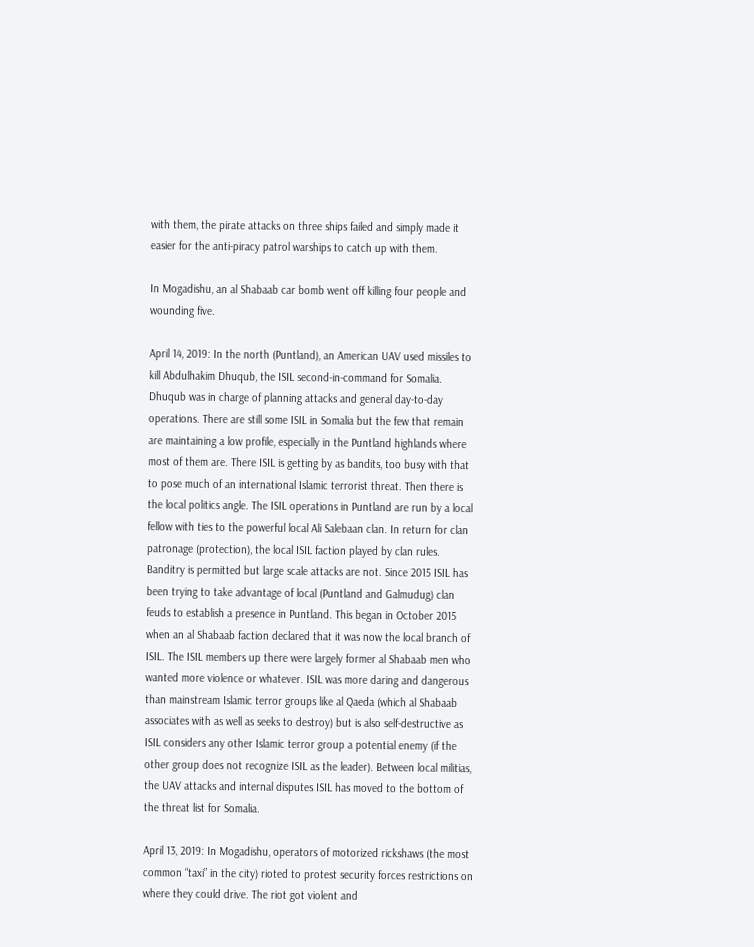with them, the pirate attacks on three ships failed and simply made it easier for the anti-piracy patrol warships to catch up with them.

In Mogadishu, an al Shabaab car bomb went off killing four people and wounding five.

April 14, 2019: In the north (Puntland), an American UAV used missiles to kill Abdulhakim Dhuqub, the ISIL second-in-command for Somalia. Dhuqub was in charge of planning attacks and general day-to-day operations. There are still some ISIL in Somalia but the few that remain are maintaining a low profile, especially in the Puntland highlands where most of them are. There ISIL is getting by as bandits, too busy with that to pose much of an international Islamic terrorist threat. Then there is the local politics angle. The ISIL operations in Puntland are run by a local fellow with ties to the powerful local Ali Salebaan clan. In return for clan patronage (protection), the local ISIL faction played by clan rules. Banditry is permitted but large scale attacks are not. Since 2015 ISIL has been trying to take advantage of local (Puntland and Galmudug) clan feuds to establish a presence in Puntland. This began in October 2015 when an al Shabaab faction declared that it was now the local branch of ISIL. The ISIL members up there were largely former al Shabaab men who wanted more violence or whatever. ISIL was more daring and dangerous than mainstream Islamic terror groups like al Qaeda (which al Shabaab associates with as well as seeks to destroy) but is also self-destructive as ISIL considers any other Islamic terror group a potential enemy (if the other group does not recognize ISIL as the leader). Between local militias, the UAV attacks and internal disputes ISIL has moved to the bottom of the threat list for Somalia.

April 13, 2019: In Mogadishu, operators of motorized rickshaws (the most common “taxi” in the city) rioted to protest security forces restrictions on where they could drive. The riot got violent and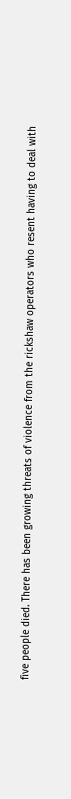five people died. There has been growing threats of violence from the rickshaw operators who resent having to deal with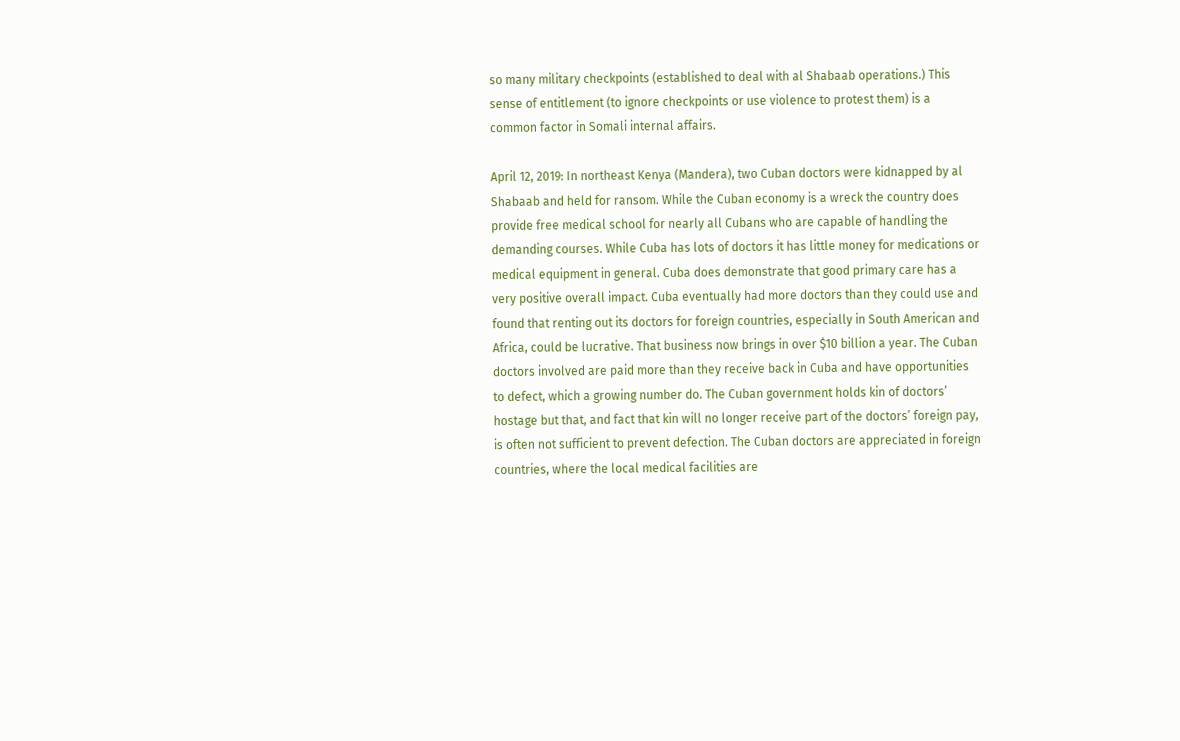so many military checkpoints (established to deal with al Shabaab operations.) This sense of entitlement (to ignore checkpoints or use violence to protest them) is a common factor in Somali internal affairs.

April 12, 2019: In northeast Kenya (Mandera), two Cuban doctors were kidnapped by al Shabaab and held for ransom. While the Cuban economy is a wreck the country does provide free medical school for nearly all Cubans who are capable of handling the demanding courses. While Cuba has lots of doctors it has little money for medications or medical equipment in general. Cuba does demonstrate that good primary care has a very positive overall impact. Cuba eventually had more doctors than they could use and found that renting out its doctors for foreign countries, especially in South American and Africa, could be lucrative. That business now brings in over $10 billion a year. The Cuban doctors involved are paid more than they receive back in Cuba and have opportunities to defect, which a growing number do. The Cuban government holds kin of doctors’ hostage but that, and fact that kin will no longer receive part of the doctors’ foreign pay, is often not sufficient to prevent defection. The Cuban doctors are appreciated in foreign countries, where the local medical facilities are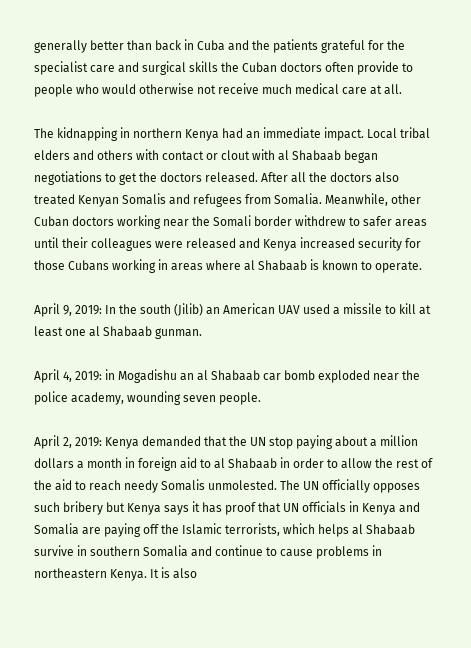generally better than back in Cuba and the patients grateful for the specialist care and surgical skills the Cuban doctors often provide to people who would otherwise not receive much medical care at all.

The kidnapping in northern Kenya had an immediate impact. Local tribal elders and others with contact or clout with al Shabaab began negotiations to get the doctors released. After all the doctors also treated Kenyan Somalis and refugees from Somalia. Meanwhile, other Cuban doctors working near the Somali border withdrew to safer areas until their colleagues were released and Kenya increased security for those Cubans working in areas where al Shabaab is known to operate.

April 9, 2019: In the south (Jilib) an American UAV used a missile to kill at least one al Shabaab gunman.

April 4, 2019: in Mogadishu an al Shabaab car bomb exploded near the police academy, wounding seven people.

April 2, 2019: Kenya demanded that the UN stop paying about a million dollars a month in foreign aid to al Shabaab in order to allow the rest of the aid to reach needy Somalis unmolested. The UN officially opposes such bribery but Kenya says it has proof that UN officials in Kenya and Somalia are paying off the Islamic terrorists, which helps al Shabaab survive in southern Somalia and continue to cause problems in northeastern Kenya. It is also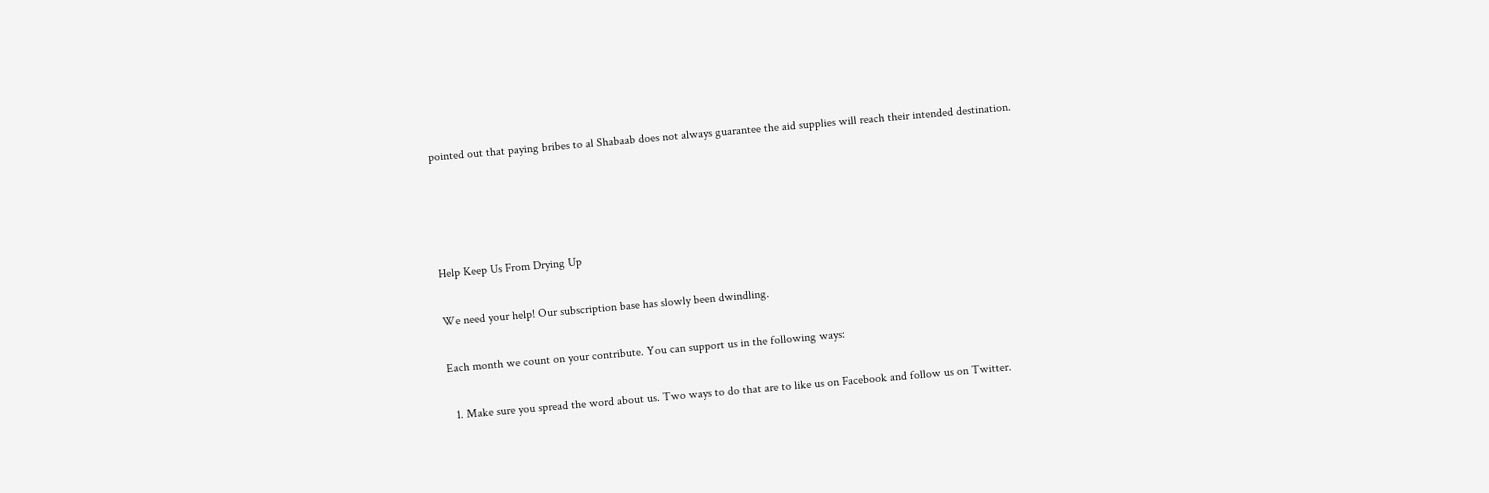pointed out that paying bribes to al Shabaab does not always guarantee the aid supplies will reach their intended destination.




Help Keep Us From Drying Up

We need your help! Our subscription base has slowly been dwindling.

Each month we count on your contribute. You can support us in the following ways:

  1. Make sure you spread the word about us. Two ways to do that are to like us on Facebook and follow us on Twitter.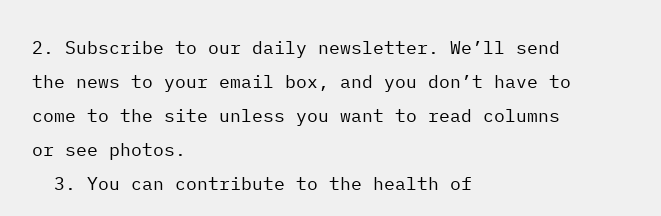2. Subscribe to our daily newsletter. We’ll send the news to your email box, and you don’t have to come to the site unless you want to read columns or see photos.
  3. You can contribute to the health of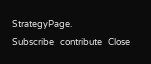StrategyPage.
Subscribe   contribute   Close